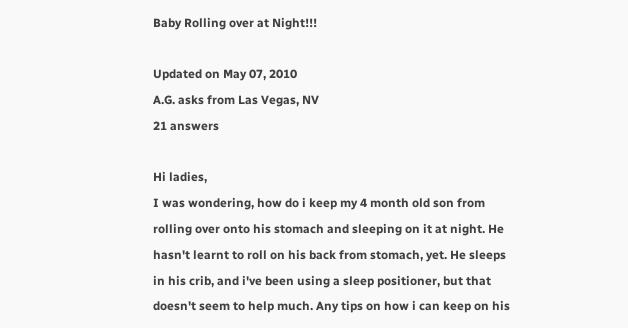Baby Rolling over at Night!!!

Updated on May 07, 2010
A.G. asks from Las Vegas, NV
21 answers

Hi ladies,
I was wondering, how do i keep my 4 month old son from rolling over onto his stomach and sleeping on it at night. He hasn't learnt to roll on his back from stomach, yet. He sleeps in his crib, and i've been using a sleep positioner, but that doesn't seem to help much. Any tips on how i can keep on his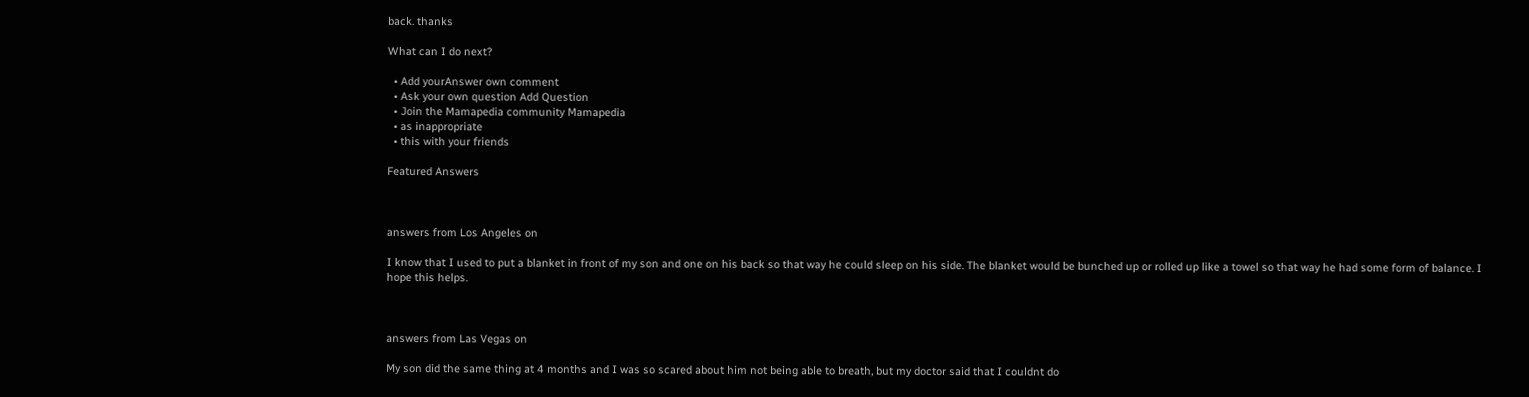back. thanks

What can I do next?

  • Add yourAnswer own comment
  • Ask your own question Add Question
  • Join the Mamapedia community Mamapedia
  • as inappropriate
  • this with your friends

Featured Answers



answers from Los Angeles on

I know that I used to put a blanket in front of my son and one on his back so that way he could sleep on his side. The blanket would be bunched up or rolled up like a towel so that way he had some form of balance. I hope this helps.



answers from Las Vegas on

My son did the same thing at 4 months and I was so scared about him not being able to breath, but my doctor said that I couldnt do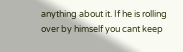anything about it. If he is rolling over by himself you cant keep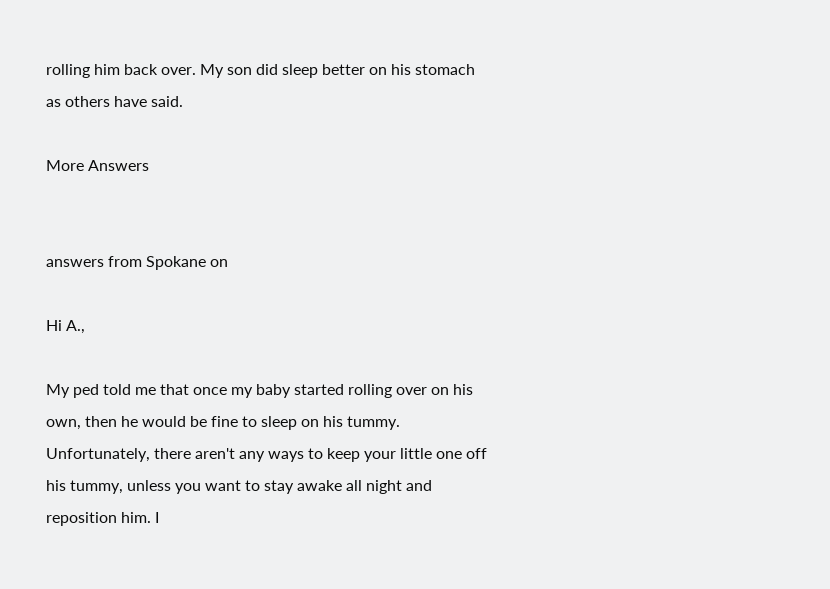rolling him back over. My son did sleep better on his stomach as others have said.

More Answers


answers from Spokane on

Hi A.,

My ped told me that once my baby started rolling over on his own, then he would be fine to sleep on his tummy. Unfortunately, there aren't any ways to keep your little one off his tummy, unless you want to stay awake all night and reposition him. I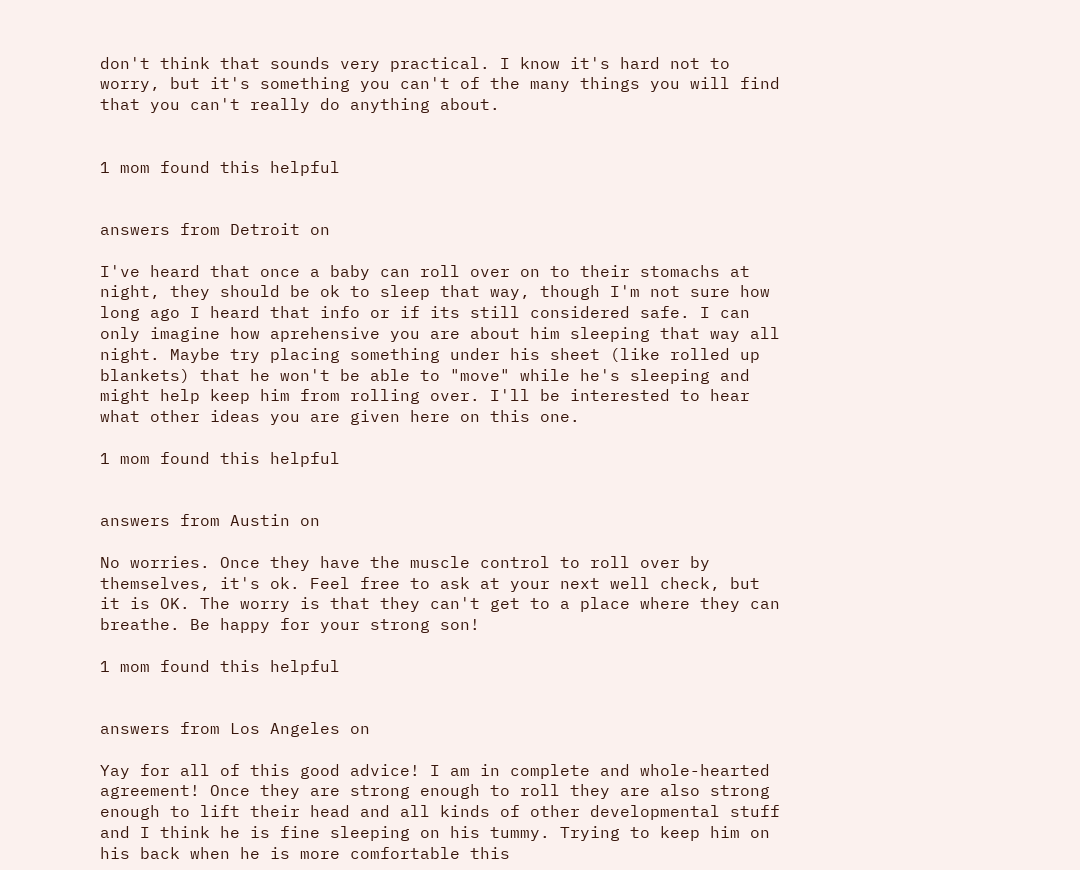don't think that sounds very practical. I know it's hard not to worry, but it's something you can't of the many things you will find that you can't really do anything about.


1 mom found this helpful


answers from Detroit on

I've heard that once a baby can roll over on to their stomachs at night, they should be ok to sleep that way, though I'm not sure how long ago I heard that info or if its still considered safe. I can only imagine how aprehensive you are about him sleeping that way all night. Maybe try placing something under his sheet (like rolled up blankets) that he won't be able to "move" while he's sleeping and might help keep him from rolling over. I'll be interested to hear what other ideas you are given here on this one.

1 mom found this helpful


answers from Austin on

No worries. Once they have the muscle control to roll over by themselves, it's ok. Feel free to ask at your next well check, but it is OK. The worry is that they can't get to a place where they can breathe. Be happy for your strong son!

1 mom found this helpful


answers from Los Angeles on

Yay for all of this good advice! I am in complete and whole-hearted agreement! Once they are strong enough to roll they are also strong enough to lift their head and all kinds of other developmental stuff and I think he is fine sleeping on his tummy. Trying to keep him on his back when he is more comfortable this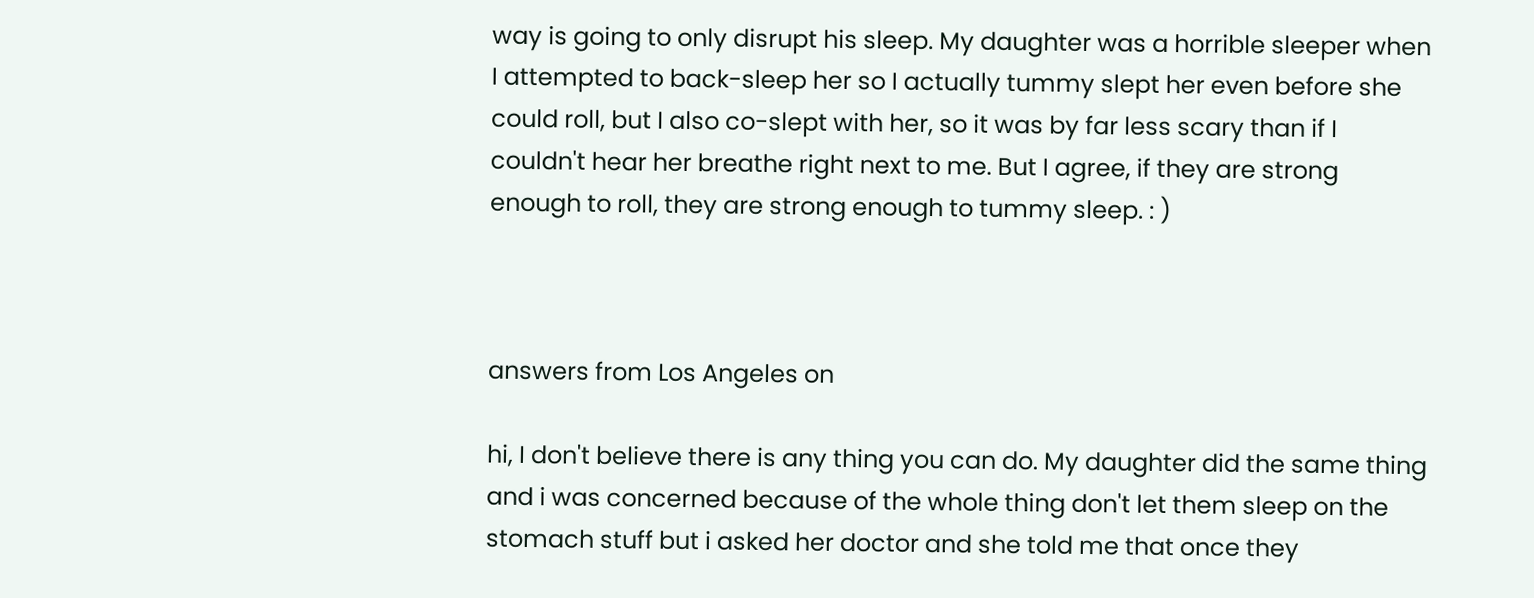way is going to only disrupt his sleep. My daughter was a horrible sleeper when I attempted to back-sleep her so I actually tummy slept her even before she could roll, but I also co-slept with her, so it was by far less scary than if I couldn't hear her breathe right next to me. But I agree, if they are strong enough to roll, they are strong enough to tummy sleep. : )



answers from Los Angeles on

hi, I don't believe there is any thing you can do. My daughter did the same thing and i was concerned because of the whole thing don't let them sleep on the stomach stuff but i asked her doctor and she told me that once they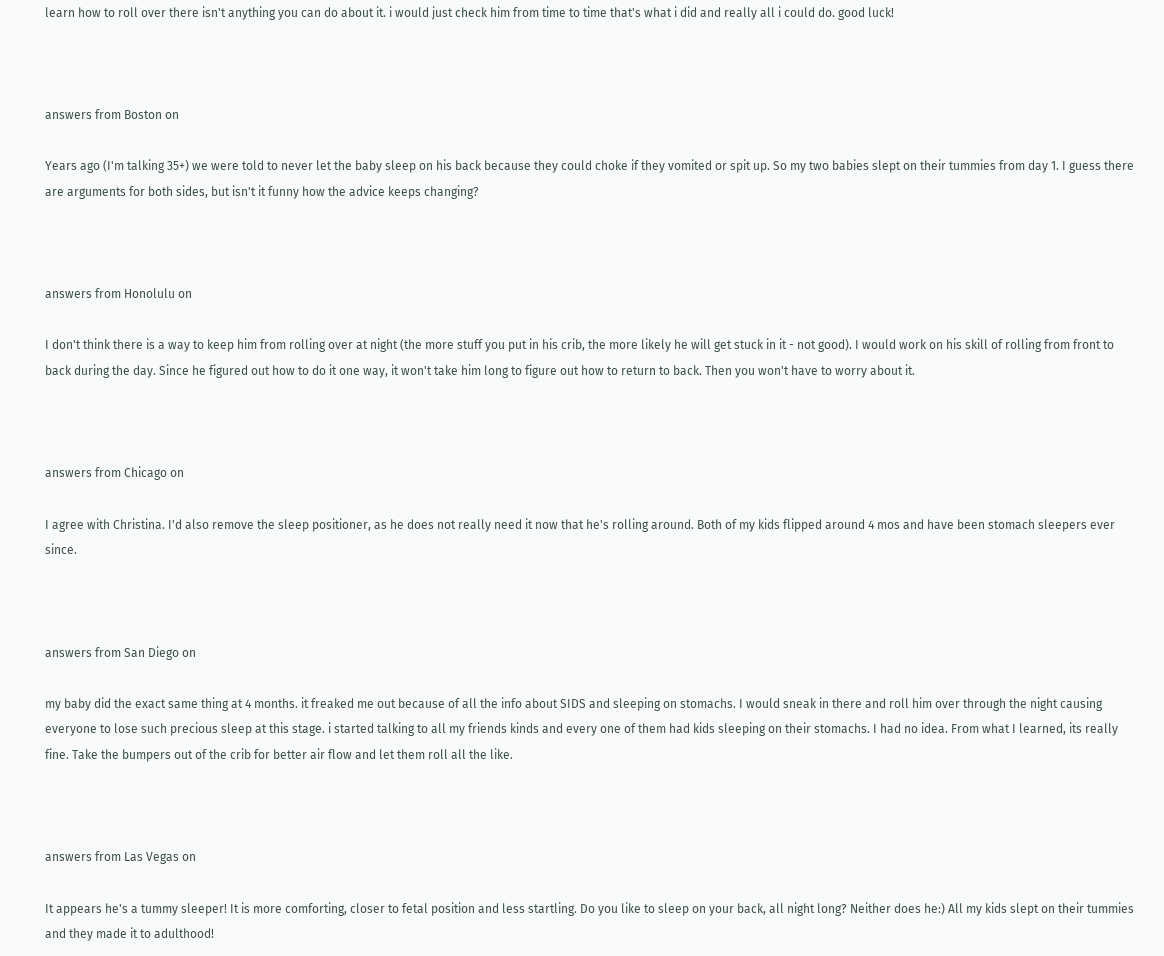learn how to roll over there isn't anything you can do about it. i would just check him from time to time that's what i did and really all i could do. good luck!



answers from Boston on

Years ago (I'm talking 35+) we were told to never let the baby sleep on his back because they could choke if they vomited or spit up. So my two babies slept on their tummies from day 1. I guess there are arguments for both sides, but isn't it funny how the advice keeps changing?



answers from Honolulu on

I don't think there is a way to keep him from rolling over at night (the more stuff you put in his crib, the more likely he will get stuck in it - not good). I would work on his skill of rolling from front to back during the day. Since he figured out how to do it one way, it won't take him long to figure out how to return to back. Then you won't have to worry about it.



answers from Chicago on

I agree with Christina. I'd also remove the sleep positioner, as he does not really need it now that he's rolling around. Both of my kids flipped around 4 mos and have been stomach sleepers ever since.



answers from San Diego on

my baby did the exact same thing at 4 months. it freaked me out because of all the info about SIDS and sleeping on stomachs. I would sneak in there and roll him over through the night causing everyone to lose such precious sleep at this stage. i started talking to all my friends kinds and every one of them had kids sleeping on their stomachs. I had no idea. From what I learned, its really fine. Take the bumpers out of the crib for better air flow and let them roll all the like.



answers from Las Vegas on

It appears he's a tummy sleeper! It is more comforting, closer to fetal position and less startling. Do you like to sleep on your back, all night long? Neither does he:) All my kids slept on their tummies and they made it to adulthood!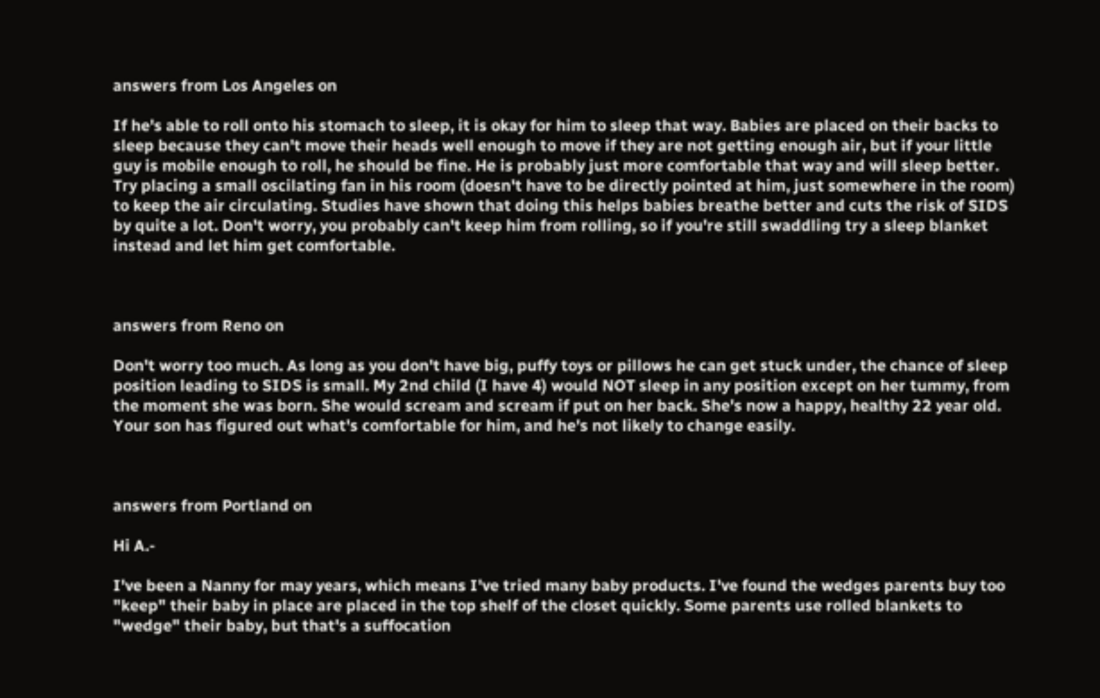answers from Los Angeles on

If he's able to roll onto his stomach to sleep, it is okay for him to sleep that way. Babies are placed on their backs to sleep because they can't move their heads well enough to move if they are not getting enough air, but if your little guy is mobile enough to roll, he should be fine. He is probably just more comfortable that way and will sleep better. Try placing a small oscilating fan in his room (doesn't have to be directly pointed at him, just somewhere in the room) to keep the air circulating. Studies have shown that doing this helps babies breathe better and cuts the risk of SIDS by quite a lot. Don't worry, you probably can't keep him from rolling, so if you're still swaddling try a sleep blanket instead and let him get comfortable.



answers from Reno on

Don't worry too much. As long as you don't have big, puffy toys or pillows he can get stuck under, the chance of sleep position leading to SIDS is small. My 2nd child (I have 4) would NOT sleep in any position except on her tummy, from the moment she was born. She would scream and scream if put on her back. She's now a happy, healthy 22 year old. Your son has figured out what's comfortable for him, and he's not likely to change easily.



answers from Portland on

Hi A.-

I've been a Nanny for may years, which means I've tried many baby products. I've found the wedges parents buy too "keep" their baby in place are placed in the top shelf of the closet quickly. Some parents use rolled blankets to "wedge" their baby, but that's a suffocation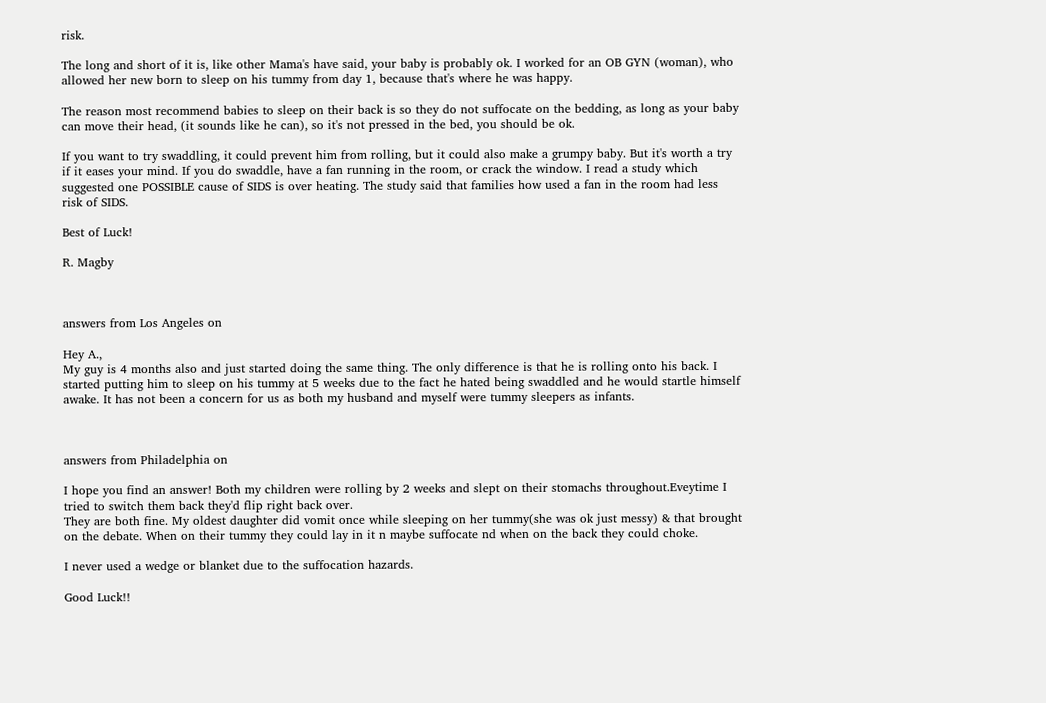risk.

The long and short of it is, like other Mama's have said, your baby is probably ok. I worked for an OB GYN (woman), who allowed her new born to sleep on his tummy from day 1, because that's where he was happy.

The reason most recommend babies to sleep on their back is so they do not suffocate on the bedding, as long as your baby can move their head, (it sounds like he can), so it's not pressed in the bed, you should be ok.

If you want to try swaddling, it could prevent him from rolling, but it could also make a grumpy baby. But it's worth a try if it eases your mind. If you do swaddle, have a fan running in the room, or crack the window. I read a study which suggested one POSSIBLE cause of SIDS is over heating. The study said that families how used a fan in the room had less risk of SIDS.

Best of Luck!

R. Magby



answers from Los Angeles on

Hey A.,
My guy is 4 months also and just started doing the same thing. The only difference is that he is rolling onto his back. I started putting him to sleep on his tummy at 5 weeks due to the fact he hated being swaddled and he would startle himself awake. It has not been a concern for us as both my husband and myself were tummy sleepers as infants.



answers from Philadelphia on

I hope you find an answer! Both my children were rolling by 2 weeks and slept on their stomachs throughout.Eveytime I tried to switch them back they'd flip right back over.
They are both fine. My oldest daughter did vomit once while sleeping on her tummy(she was ok just messy) & that brought on the debate. When on their tummy they could lay in it n maybe suffocate nd when on the back they could choke.

I never used a wedge or blanket due to the suffocation hazards.

Good Luck!!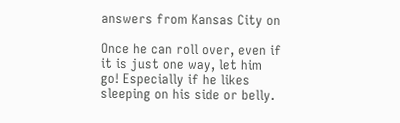answers from Kansas City on

Once he can roll over, even if it is just one way, let him go! Especially if he likes sleeping on his side or belly.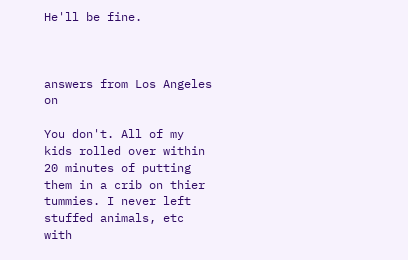He'll be fine.



answers from Los Angeles on

You don't. All of my kids rolled over within 20 minutes of putting them in a crib on thier tummies. I never left stuffed animals, etc with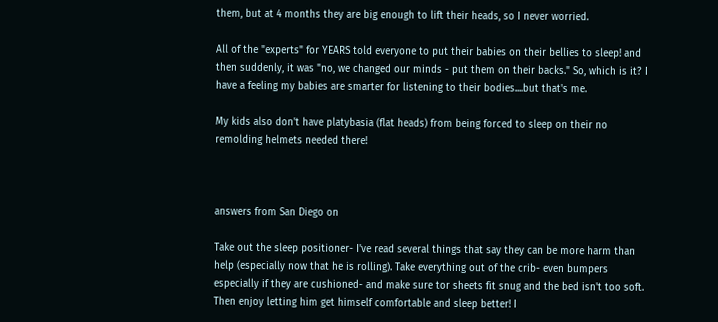them, but at 4 months they are big enough to lift their heads, so I never worried.

All of the "experts" for YEARS told everyone to put their babies on their bellies to sleep! and then suddenly, it was "no, we changed our minds - put them on their backs." So, which is it? I have a feeling my babies are smarter for listening to their bodies....but that's me.

My kids also don't have platybasia (flat heads) from being forced to sleep on their no remolding helmets needed there!



answers from San Diego on

Take out the sleep positioner- I've read several things that say they can be more harm than help (especially now that he is rolling). Take everything out of the crib- even bumpers especially if they are cushioned- and make sure tor sheets fit snug and the bed isn't too soft. Then enjoy letting him get himself comfortable and sleep better! I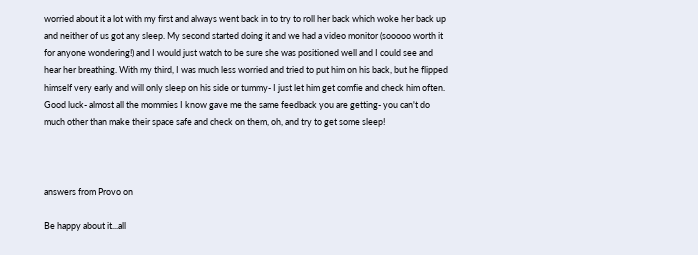worried about it a lot with my first and always went back in to try to roll her back which woke her back up and neither of us got any sleep. My second started doing it and we had a video monitor (sooooo worth it for anyone wondering!) and I would just watch to be sure she was positioned well and I could see and hear her breathing. With my third, I was much less worried and tried to put him on his back, but he flipped himself very early and will only sleep on his side or tummy- I just let him get comfie and check him often. Good luck- almost all the mommies I know gave me the same feedback you are getting- you can't do much other than make their space safe and check on them, oh, and try to get some sleep!



answers from Provo on

Be happy about it...all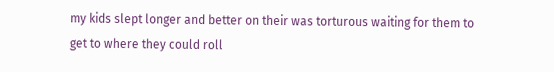my kids slept longer and better on their was torturous waiting for them to get to where they could roll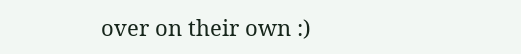over on their own :)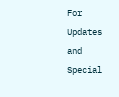For Updates and Special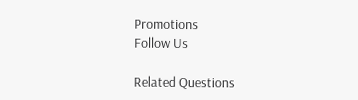Promotions
Follow Us

Related Questions